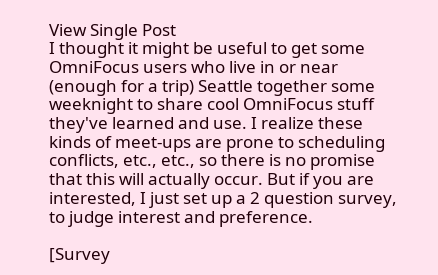View Single Post
I thought it might be useful to get some OmniFocus users who live in or near (enough for a trip) Seattle together some weeknight to share cool OmniFocus stuff they've learned and use. I realize these kinds of meet-ups are prone to scheduling conflicts, etc., etc., so there is no promise that this will actually occur. But if you are interested, I just set up a 2 question survey, to judge interest and preference.

[Survey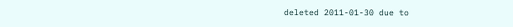deleted 2011-01-30 due to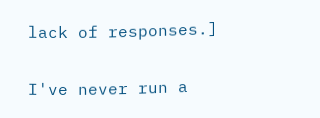lack of responses.]

I've never run a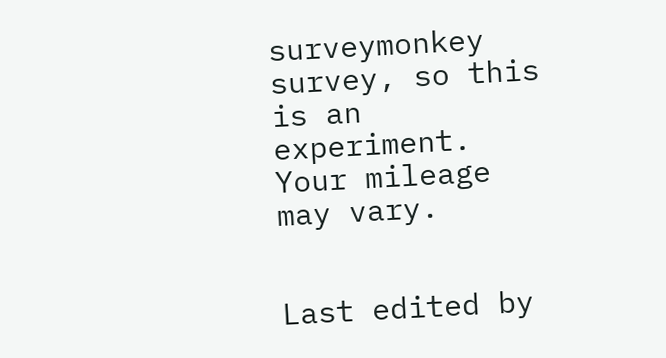surveymonkey survey, so this is an experiment. Your mileage may vary.


Last edited by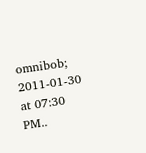omnibob; 2011-01-30 at 07:30 PM..